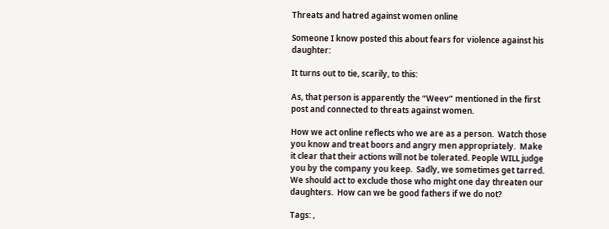Threats and hatred against women online

Someone I know posted this about fears for violence against his daughter:

It turns out to tie, scarily, to this:

As, that person is apparently the “Weev” mentioned in the first post and connected to threats against women.

How we act online reflects who we are as a person.  Watch those you know and treat boors and angry men appropriately.  Make it clear that their actions will not be tolerated. People WILL judge you by the company you keep.  Sadly, we sometimes get tarred.  We should act to exclude those who might one day threaten our daughters.  How can we be good fathers if we do not?

Tags: ,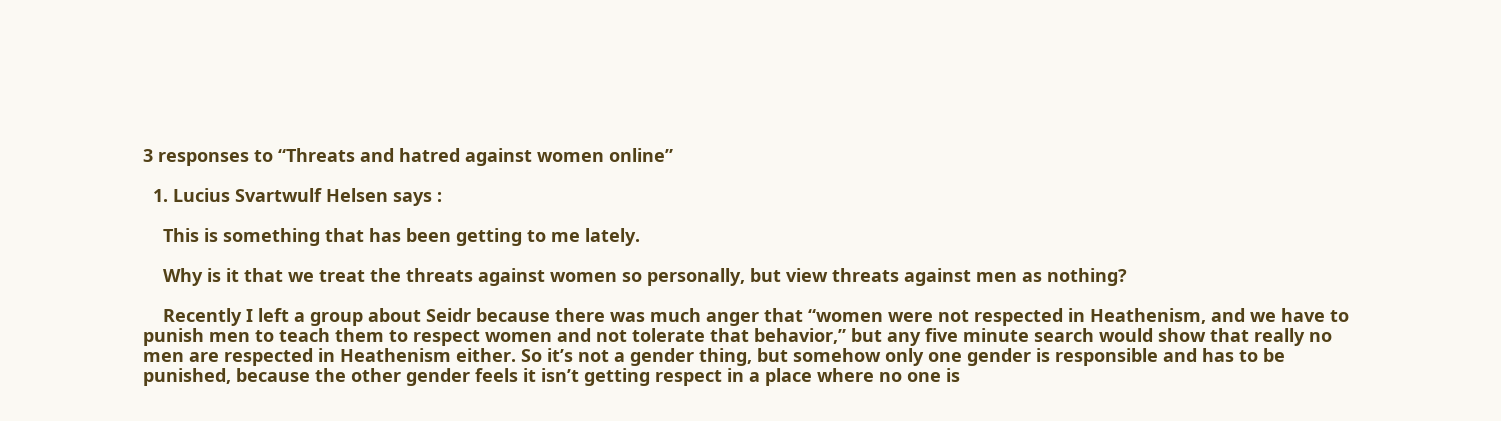3 responses to “Threats and hatred against women online”

  1. Lucius Svartwulf Helsen says :

    This is something that has been getting to me lately.

    Why is it that we treat the threats against women so personally, but view threats against men as nothing?

    Recently I left a group about Seidr because there was much anger that “women were not respected in Heathenism, and we have to punish men to teach them to respect women and not tolerate that behavior,” but any five minute search would show that really no men are respected in Heathenism either. So it’s not a gender thing, but somehow only one gender is responsible and has to be punished, because the other gender feels it isn’t getting respect in a place where no one is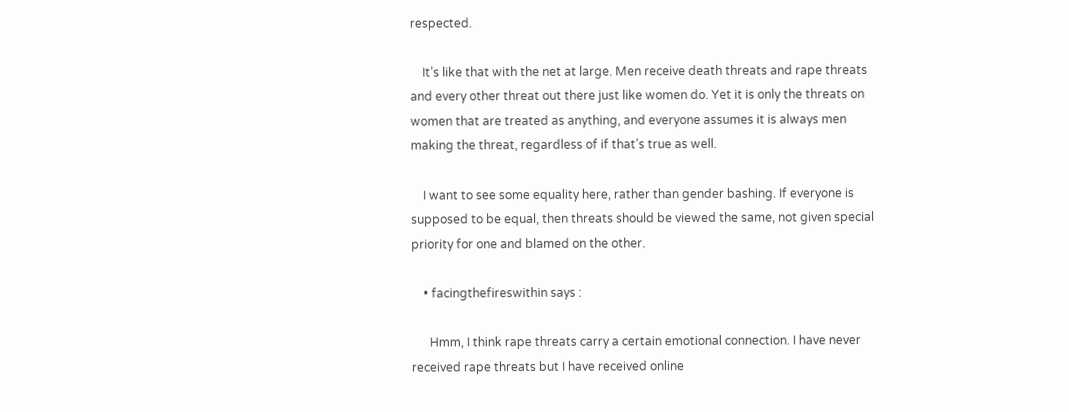respected.

    It’s like that with the net at large. Men receive death threats and rape threats and every other threat out there just like women do. Yet it is only the threats on women that are treated as anything, and everyone assumes it is always men making the threat, regardless of if that’s true as well.

    I want to see some equality here, rather than gender bashing. If everyone is supposed to be equal, then threats should be viewed the same, not given special priority for one and blamed on the other.

    • facingthefireswithin says :

      Hmm, I think rape threats carry a certain emotional connection. I have never received rape threats but I have received online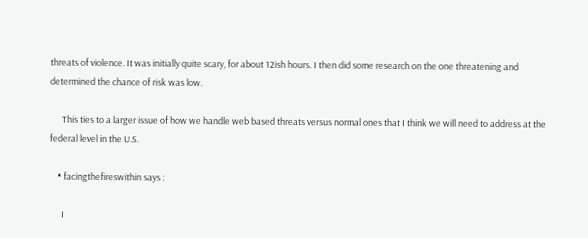threats of violence. It was initially quite scary, for about 12ish hours. I then did some research on the one threatening and determined the chance of risk was low.

      This ties to a larger issue of how we handle web based threats versus normal ones that I think we will need to address at the federal level in the U.S.

    • facingthefireswithin says :

      I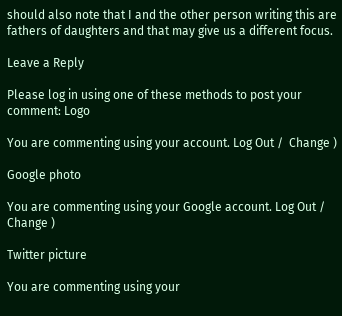should also note that I and the other person writing this are fathers of daughters and that may give us a different focus.

Leave a Reply

Please log in using one of these methods to post your comment: Logo

You are commenting using your account. Log Out /  Change )

Google photo

You are commenting using your Google account. Log Out /  Change )

Twitter picture

You are commenting using your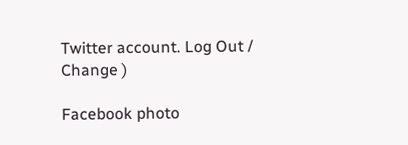Twitter account. Log Out /  Change )

Facebook photo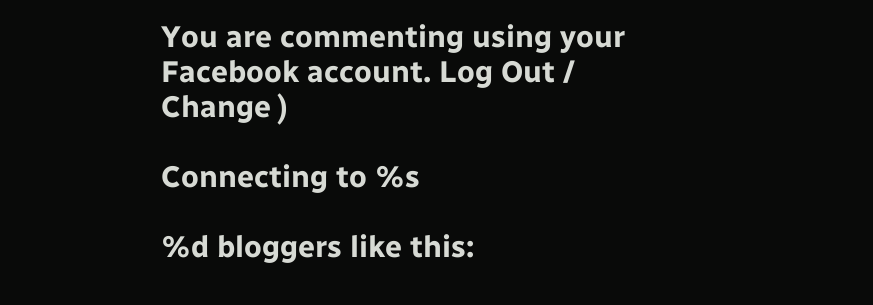You are commenting using your Facebook account. Log Out /  Change )

Connecting to %s

%d bloggers like this: